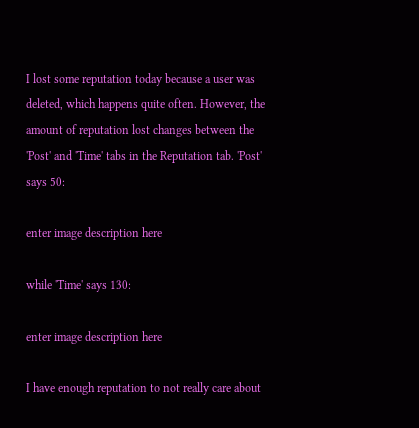I lost some reputation today because a user was deleted, which happens quite often. However, the amount of reputation lost changes between the 'Post' and 'Time' tabs in the Reputation tab. 'Post' says 50:

enter image description here

while 'Time' says 130:

enter image description here

I have enough reputation to not really care about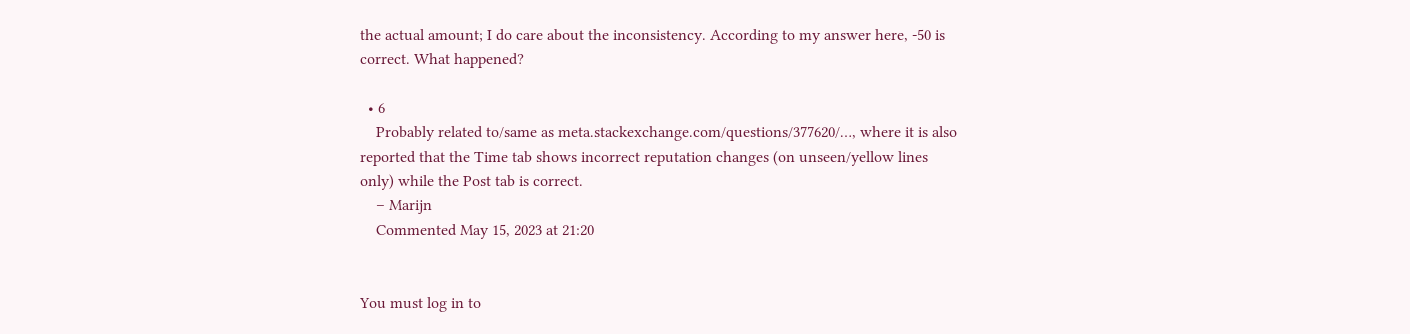the actual amount; I do care about the inconsistency. According to my answer here, -50 is correct. What happened?

  • 6
    Probably related to/same as meta.stackexchange.com/questions/377620/…, where it is also reported that the Time tab shows incorrect reputation changes (on unseen/yellow lines only) while the Post tab is correct.
    – Marijn
    Commented May 15, 2023 at 21:20


You must log in to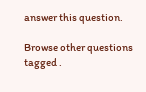answer this question.

Browse other questions tagged .